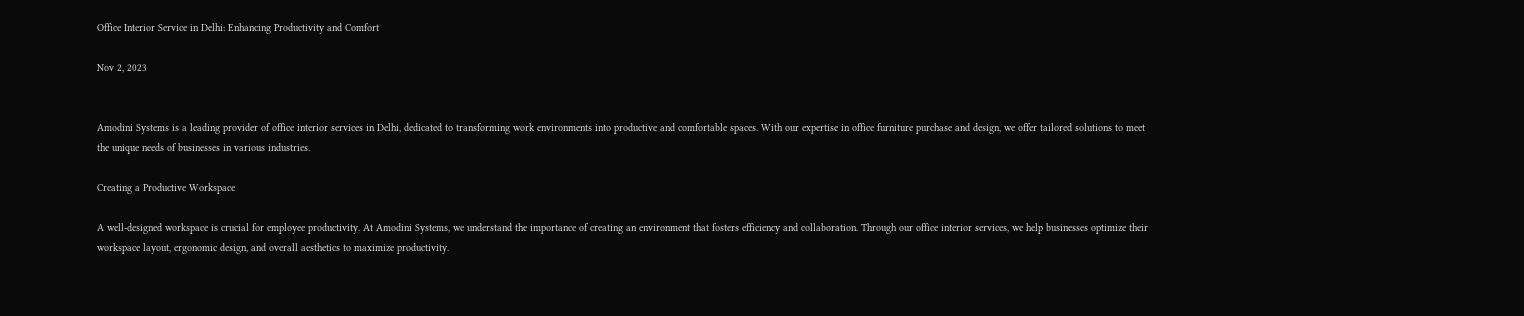Office Interior Service in Delhi: Enhancing Productivity and Comfort

Nov 2, 2023


Amodini Systems is a leading provider of office interior services in Delhi, dedicated to transforming work environments into productive and comfortable spaces. With our expertise in office furniture purchase and design, we offer tailored solutions to meet the unique needs of businesses in various industries.

Creating a Productive Workspace

A well-designed workspace is crucial for employee productivity. At Amodini Systems, we understand the importance of creating an environment that fosters efficiency and collaboration. Through our office interior services, we help businesses optimize their workspace layout, ergonomic design, and overall aesthetics to maximize productivity.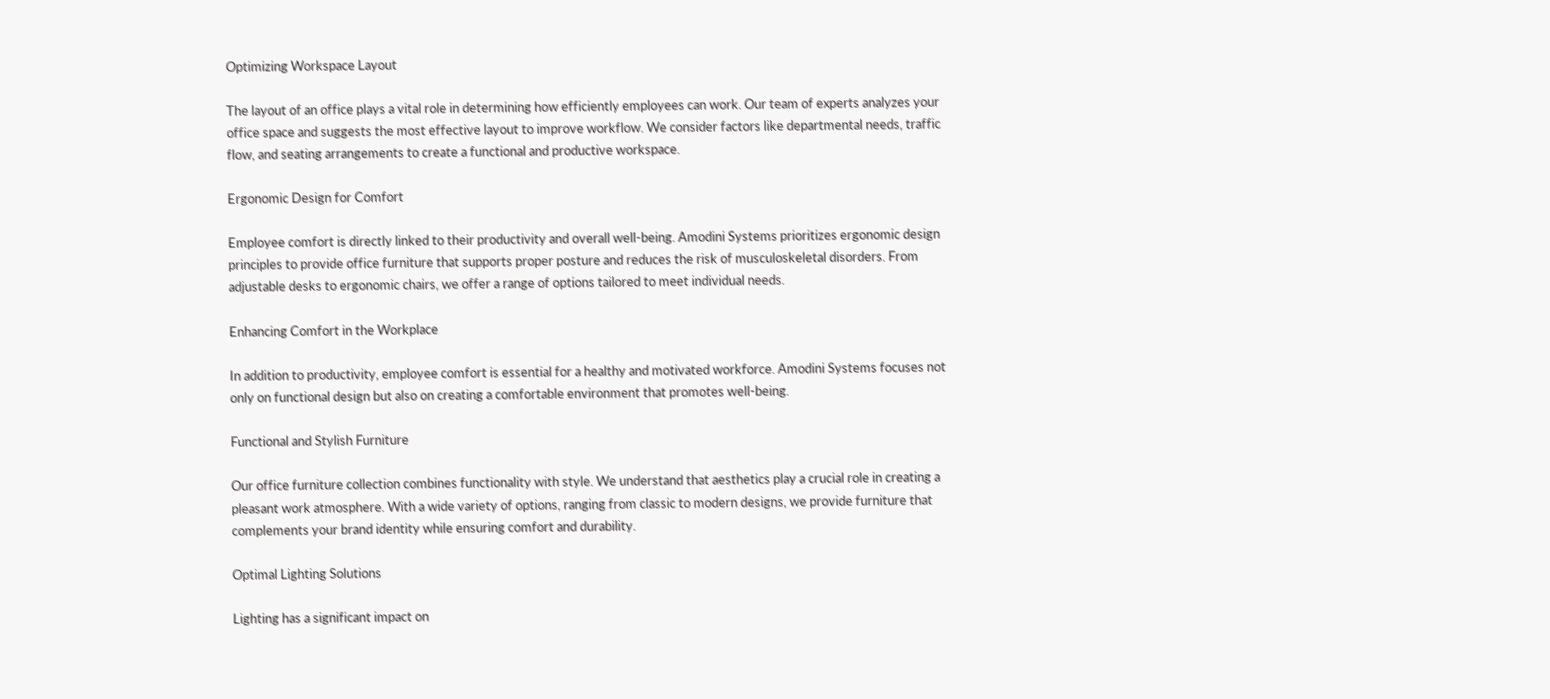Optimizing Workspace Layout

The layout of an office plays a vital role in determining how efficiently employees can work. Our team of experts analyzes your office space and suggests the most effective layout to improve workflow. We consider factors like departmental needs, traffic flow, and seating arrangements to create a functional and productive workspace.

Ergonomic Design for Comfort

Employee comfort is directly linked to their productivity and overall well-being. Amodini Systems prioritizes ergonomic design principles to provide office furniture that supports proper posture and reduces the risk of musculoskeletal disorders. From adjustable desks to ergonomic chairs, we offer a range of options tailored to meet individual needs.

Enhancing Comfort in the Workplace

In addition to productivity, employee comfort is essential for a healthy and motivated workforce. Amodini Systems focuses not only on functional design but also on creating a comfortable environment that promotes well-being.

Functional and Stylish Furniture

Our office furniture collection combines functionality with style. We understand that aesthetics play a crucial role in creating a pleasant work atmosphere. With a wide variety of options, ranging from classic to modern designs, we provide furniture that complements your brand identity while ensuring comfort and durability.

Optimal Lighting Solutions

Lighting has a significant impact on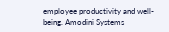employee productivity and well-being. Amodini Systems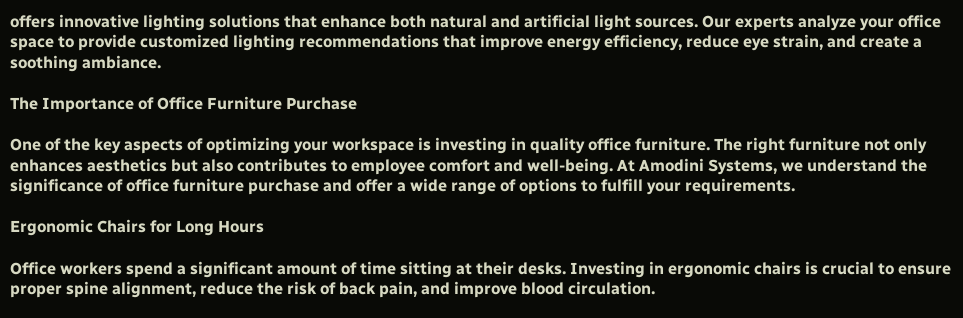offers innovative lighting solutions that enhance both natural and artificial light sources. Our experts analyze your office space to provide customized lighting recommendations that improve energy efficiency, reduce eye strain, and create a soothing ambiance.

The Importance of Office Furniture Purchase

One of the key aspects of optimizing your workspace is investing in quality office furniture. The right furniture not only enhances aesthetics but also contributes to employee comfort and well-being. At Amodini Systems, we understand the significance of office furniture purchase and offer a wide range of options to fulfill your requirements.

Ergonomic Chairs for Long Hours

Office workers spend a significant amount of time sitting at their desks. Investing in ergonomic chairs is crucial to ensure proper spine alignment, reduce the risk of back pain, and improve blood circulation.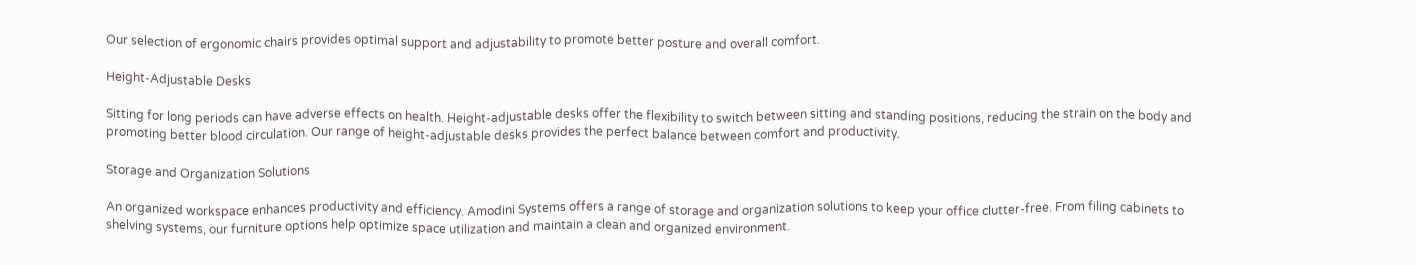Our selection of ergonomic chairs provides optimal support and adjustability to promote better posture and overall comfort.

Height-Adjustable Desks

Sitting for long periods can have adverse effects on health. Height-adjustable desks offer the flexibility to switch between sitting and standing positions, reducing the strain on the body and promoting better blood circulation. Our range of height-adjustable desks provides the perfect balance between comfort and productivity.

Storage and Organization Solutions

An organized workspace enhances productivity and efficiency. Amodini Systems offers a range of storage and organization solutions to keep your office clutter-free. From filing cabinets to shelving systems, our furniture options help optimize space utilization and maintain a clean and organized environment.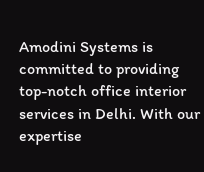Amodini Systems is committed to providing top-notch office interior services in Delhi. With our expertise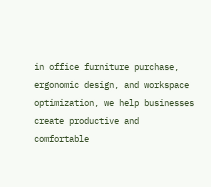in office furniture purchase, ergonomic design, and workspace optimization, we help businesses create productive and comfortable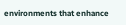environments that enhance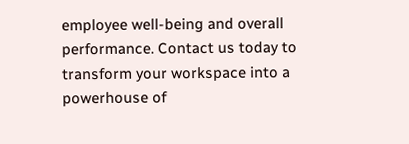employee well-being and overall performance. Contact us today to transform your workspace into a powerhouse of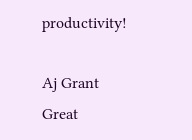productivity!

Aj Grant
Great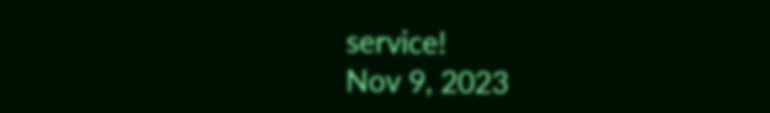service!
Nov 9, 2023